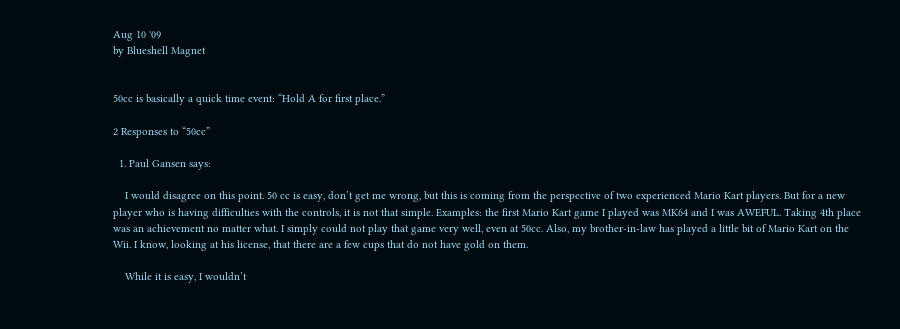Aug 10 '09
by Blueshell Magnet


50cc is basically a quick time event: “Hold A for first place.”

2 Responses to “50cc”

  1. Paul Gansen says:

    I would disagree on this point. 50 cc is easy, don’t get me wrong, but this is coming from the perspective of two experienced Mario Kart players. But for a new player who is having difficulties with the controls, it is not that simple. Examples: the first Mario Kart game I played was MK64 and I was AWEFUL. Taking 4th place was an achievement no matter what. I simply could not play that game very well, even at 50cc. Also, my brother-in-law has played a little bit of Mario Kart on the Wii. I know, looking at his license, that there are a few cups that do not have gold on them.

    While it is easy, I wouldn’t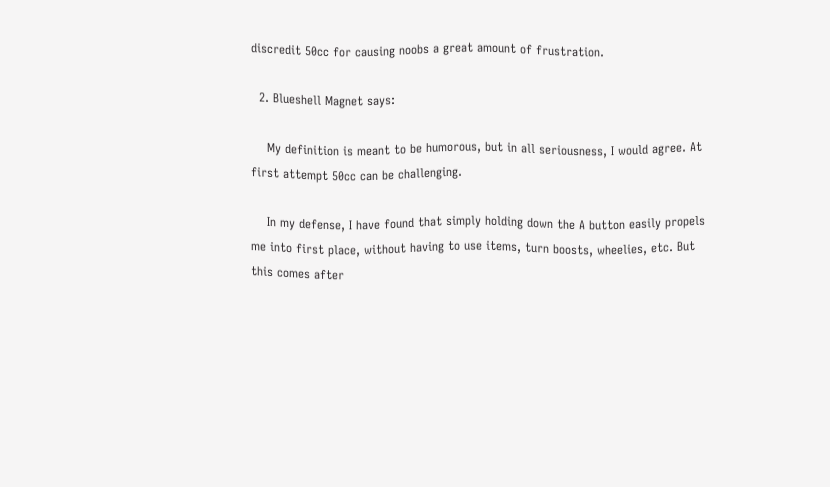discredit 50cc for causing noobs a great amount of frustration.

  2. Blueshell Magnet says:

    My definition is meant to be humorous, but in all seriousness, I would agree. At first attempt 50cc can be challenging.

    In my defense, I have found that simply holding down the A button easily propels me into first place, without having to use items, turn boosts, wheelies, etc. But this comes after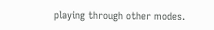playing through other modes.